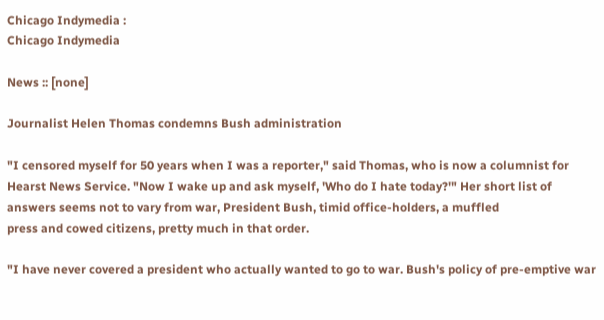Chicago Indymedia :
Chicago Indymedia

News :: [none]

Journalist Helen Thomas condemns Bush administration

"I censored myself for 50 years when I was a reporter," said Thomas, who is now a columnist for Hearst News Service. "Now I wake up and ask myself, 'Who do I hate today?'" Her short list of answers seems not to vary from war, President Bush, timid office-holders, a muffled
press and cowed citizens, pretty much in that order.

"I have never covered a president who actually wanted to go to war. Bush's policy of pre-emptive war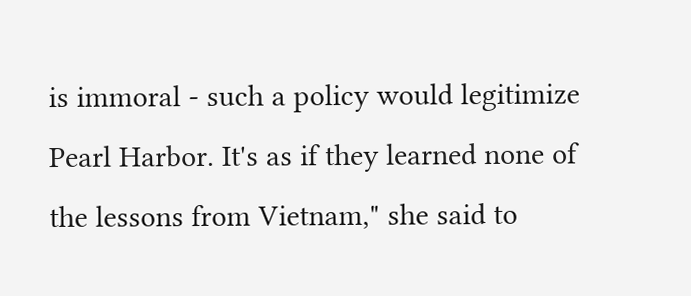is immoral - such a policy would legitimize Pearl Harbor. It's as if they learned none of the lessons from Vietnam," she said to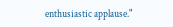enthusiastic applause."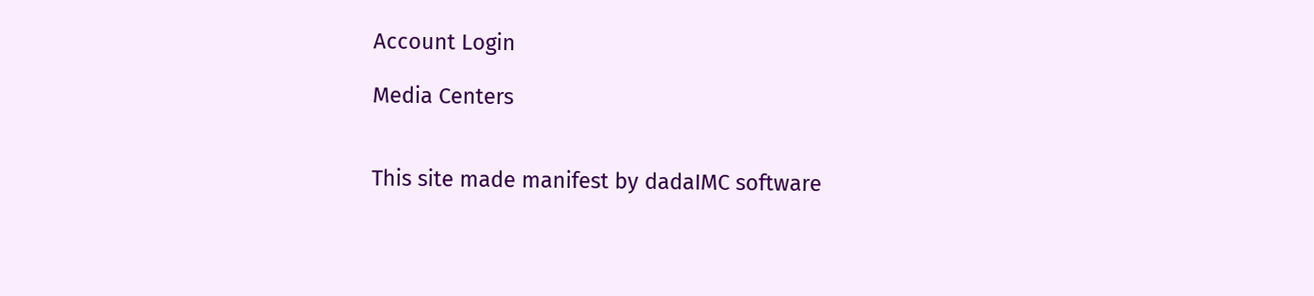Account Login

Media Centers


This site made manifest by dadaIMC software